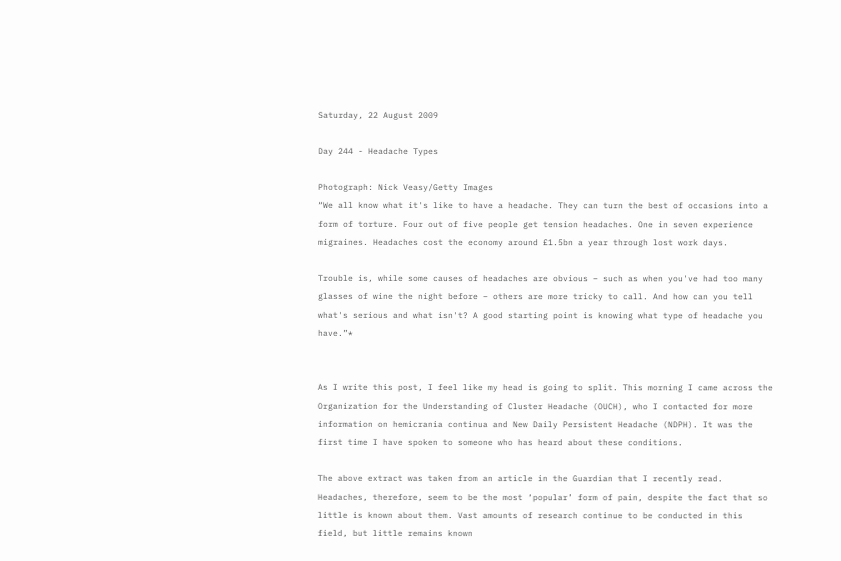Saturday, 22 August 2009

Day 244 - Headache Types

Photograph: Nick Veasy/Getty Images
“We all know what it's like to have a headache. They can turn the best of occasions into a form of torture. Four out of five people get tension headaches. One in seven experience migraines. Headaches cost the economy around £1.5bn a year through lost work days.

Trouble is, while some causes of headaches are obvious – such as when you've had too many glasses of wine the night before – others are more tricky to call. And how can you tell what's serious and what isn't? A good starting point is knowing what type of headache you have.”*


As I write this post, I feel like my head is going to split. This morning I came across the Organization for the Understanding of Cluster Headache (OUCH), who I contacted for more information on hemicrania continua and New Daily Persistent Headache (NDPH). It was the first time I have spoken to someone who has heard about these conditions.

The above extract was taken from an article in the Guardian that I recently read. Headaches, therefore, seem to be the most ‘popular’ form of pain, despite the fact that so little is known about them. Vast amounts of research continue to be conducted in this field, but little remains known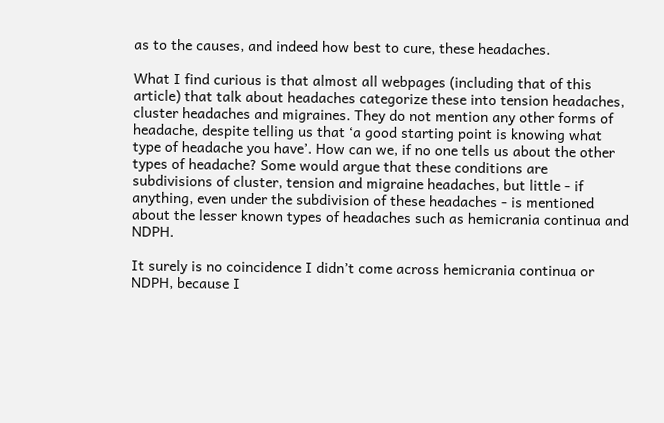as to the causes, and indeed how best to cure, these headaches.

What I find curious is that almost all webpages (including that of this article) that talk about headaches categorize these into tension headaches, cluster headaches and migraines. They do not mention any other forms of headache, despite telling us that ‘a good starting point is knowing what type of headache you have’. How can we, if no one tells us about the other types of headache? Some would argue that these conditions are subdivisions of cluster, tension and migraine headaches, but little - if anything, even under the subdivision of these headaches - is mentioned about the lesser known types of headaches such as hemicrania continua and NDPH.

It surely is no coincidence I didn’t come across hemicrania continua or NDPH, because I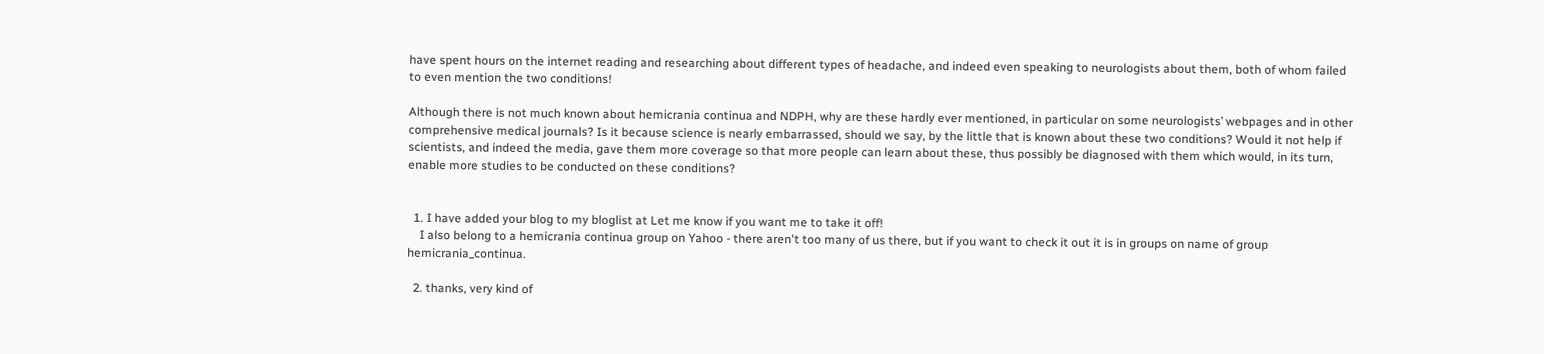have spent hours on the internet reading and researching about different types of headache, and indeed even speaking to neurologists about them, both of whom failed to even mention the two conditions!

Although there is not much known about hemicrania continua and NDPH, why are these hardly ever mentioned, in particular on some neurologists’ webpages and in other comprehensive medical journals? Is it because science is nearly embarrassed, should we say, by the little that is known about these two conditions? Would it not help if scientists, and indeed the media, gave them more coverage so that more people can learn about these, thus possibly be diagnosed with them which would, in its turn, enable more studies to be conducted on these conditions?


  1. I have added your blog to my bloglist at Let me know if you want me to take it off!
    I also belong to a hemicrania continua group on Yahoo - there aren't too many of us there, but if you want to check it out it is in groups on name of group hemicrania_continua.

  2. thanks, very kind of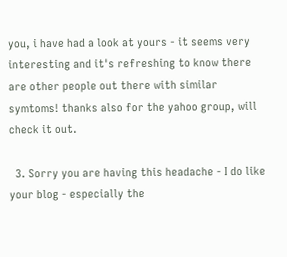you, i have had a look at yours - it seems very interesting and it's refreshing to know there are other people out there with similar symtoms! thanks also for the yahoo group, will check it out.

  3. Sorry you are having this headache - I do like your blog - especially the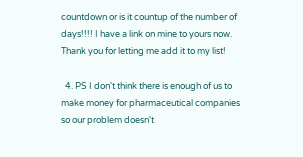countdown or is it countup of the number of days!!!! I have a link on mine to yours now. Thank you for letting me add it to my list!

  4. PS I don't think there is enough of us to make money for pharmaceutical companies so our problem doesn't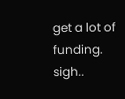get a lot of funding. sigh..